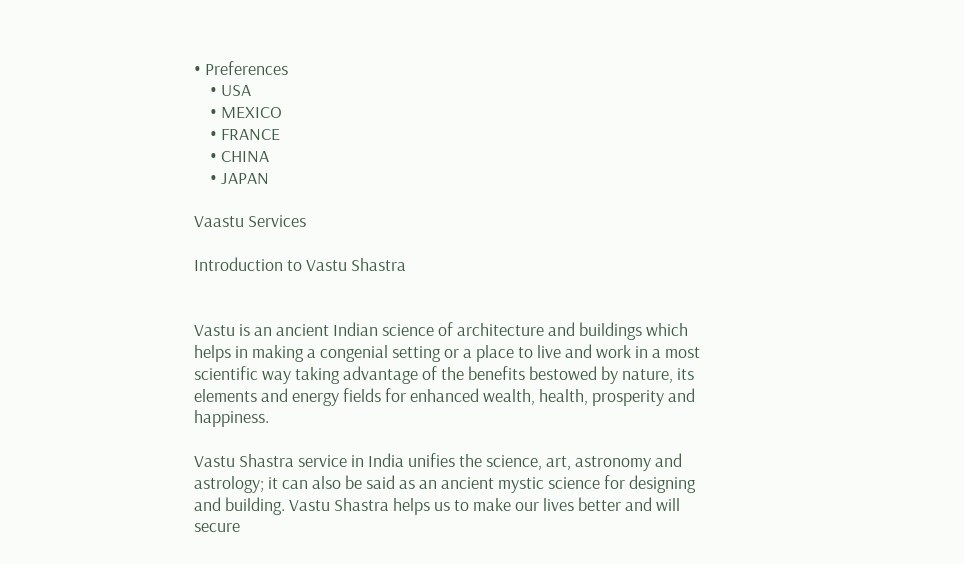• Preferences
    • USA
    • MEXICO
    • FRANCE
    • CHINA
    • JAPAN

Vaastu Services

Introduction to Vastu Shastra


Vastu is an ancient Indian science of architecture and buildings which helps in making a congenial setting or a place to live and work in a most scientific way taking advantage of the benefits bestowed by nature, its elements and energy fields for enhanced wealth, health, prosperity and happiness.

Vastu Shastra service in India unifies the science, art, astronomy and astrology; it can also be said as an ancient mystic science for designing and building. Vastu Shastra helps us to make our lives better and will secure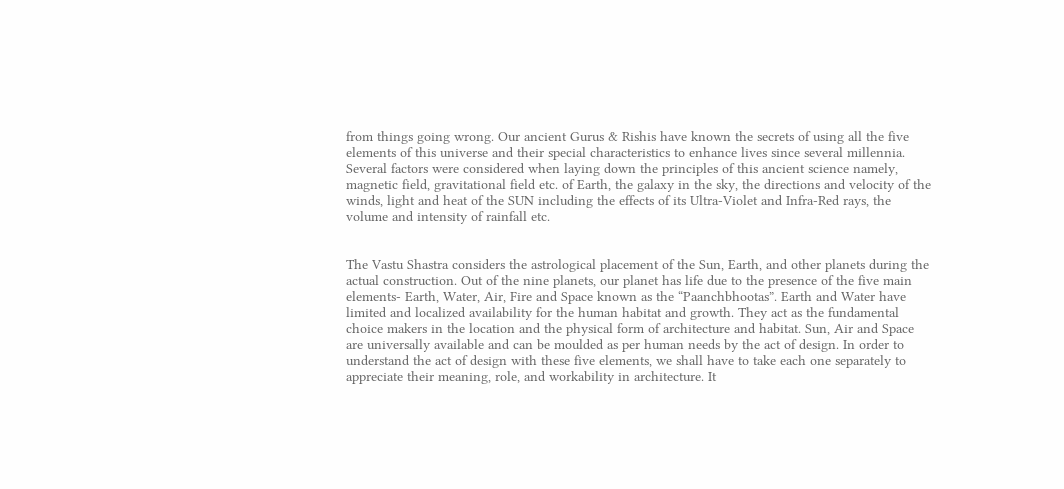from things going wrong. Our ancient Gurus & Rishis have known the secrets of using all the five elements of this universe and their special characteristics to enhance lives since several millennia. Several factors were considered when laying down the principles of this ancient science namely, magnetic field, gravitational field etc. of Earth, the galaxy in the sky, the directions and velocity of the winds, light and heat of the SUN including the effects of its Ultra-Violet and Infra-Red rays, the volume and intensity of rainfall etc.


The Vastu Shastra considers the astrological placement of the Sun, Earth, and other planets during the actual construction. Out of the nine planets, our planet has life due to the presence of the five main elements- Earth, Water, Air, Fire and Space known as the “Paanchbhootas”. Earth and Water have limited and localized availability for the human habitat and growth. They act as the fundamental choice makers in the location and the physical form of architecture and habitat. Sun, Air and Space are universally available and can be moulded as per human needs by the act of design. In order to understand the act of design with these five elements, we shall have to take each one separately to appreciate their meaning, role, and workability in architecture. It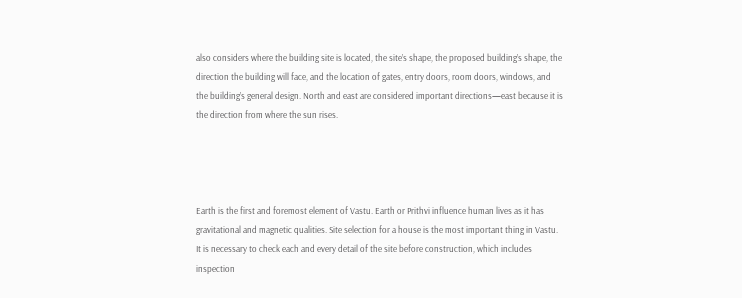also considers where the building site is located, the site’s shape, the proposed building’s shape, the direction the building will face, and the location of gates, entry doors, room doors, windows, and the building’s general design. North and east are considered important directions—east because it is the direction from where the sun rises.




Earth is the first and foremost element of Vastu. Earth or Prithvi influence human lives as it has gravitational and magnetic qualities. Site selection for a house is the most important thing in Vastu. It is necessary to check each and every detail of the site before construction, which includes inspection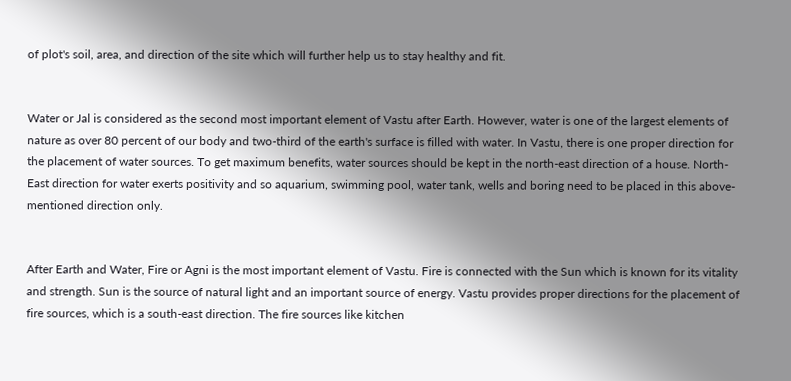of plot's soil, area, and direction of the site which will further help us to stay healthy and fit.


Water or Jal is considered as the second most important element of Vastu after Earth. However, water is one of the largest elements of nature as over 80 percent of our body and two-third of the earth's surface is filled with water. In Vastu, there is one proper direction for the placement of water sources. To get maximum benefits, water sources should be kept in the north-east direction of a house. North-East direction for water exerts positivity and so aquarium, swimming pool, water tank, wells and boring need to be placed in this above-mentioned direction only.


After Earth and Water, Fire or Agni is the most important element of Vastu. Fire is connected with the Sun which is known for its vitality and strength. Sun is the source of natural light and an important source of energy. Vastu provides proper directions for the placement of fire sources, which is a south-east direction. The fire sources like kitchen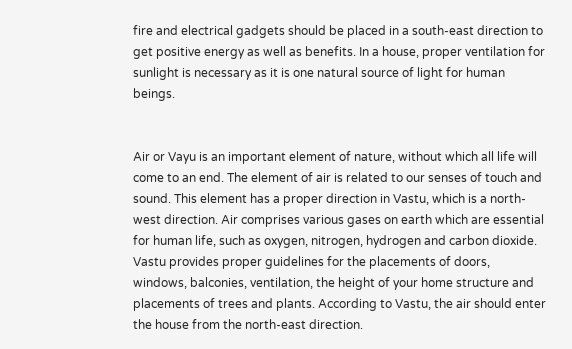fire and electrical gadgets should be placed in a south-east direction to get positive energy as well as benefits. In a house, proper ventilation for sunlight is necessary as it is one natural source of light for human beings.


Air or Vayu is an important element of nature, without which all life will come to an end. The element of air is related to our senses of touch and sound. This element has a proper direction in Vastu, which is a north-west direction. Air comprises various gases on earth which are essential for human life, such as oxygen, nitrogen, hydrogen and carbon dioxide. Vastu provides proper guidelines for the placements of doors, windows, balconies, ventilation, the height of your home structure and placements of trees and plants. According to Vastu, the air should enter the house from the north-east direction.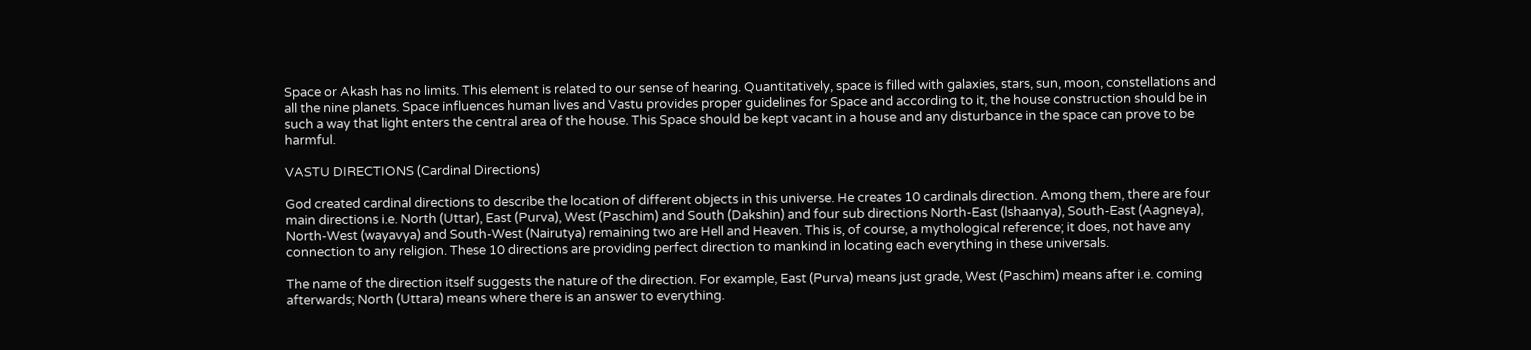Space or Akash has no limits. This element is related to our sense of hearing. Quantitatively, space is filled with galaxies, stars, sun, moon, constellations and all the nine planets. Space influences human lives and Vastu provides proper guidelines for Space and according to it, the house construction should be in such a way that light enters the central area of the house. This Space should be kept vacant in a house and any disturbance in the space can prove to be harmful.

VASTU DIRECTIONS (Cardinal Directions)

God created cardinal directions to describe the location of different objects in this universe. He creates 10 cardinals direction. Among them, there are four main directions i.e. North (Uttar), East (Purva), West (Paschim) and South (Dakshin) and four sub directions North-East (lshaanya), South-East (Aagneya), North-West (wayavya) and South-West (Nairutya) remaining two are Hell and Heaven. This is, of course, a mythological reference; it does, not have any connection to any religion. These 10 directions are providing perfect direction to mankind in locating each everything in these universals.

The name of the direction itself suggests the nature of the direction. For example, East (Purva) means just grade, West (Paschim) means after i.e. coming afterwards; North (Uttara) means where there is an answer to everything.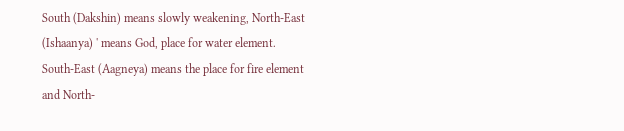South (Dakshin) means slowly weakening, North-East (Ishaanya) ' means God, place for water element. South-East (Aagneya) means the place for fire element and North-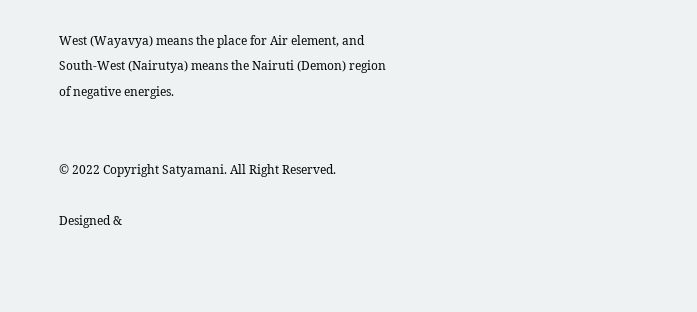West (Wayavya) means the place for Air element, and South-West (Nairutya) means the Nairuti (Demon) region of negative energies.


© 2022 Copyright Satyamani. All Right Reserved.

Designed &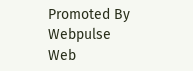Promoted By Webpulse Web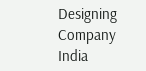Designing Company India